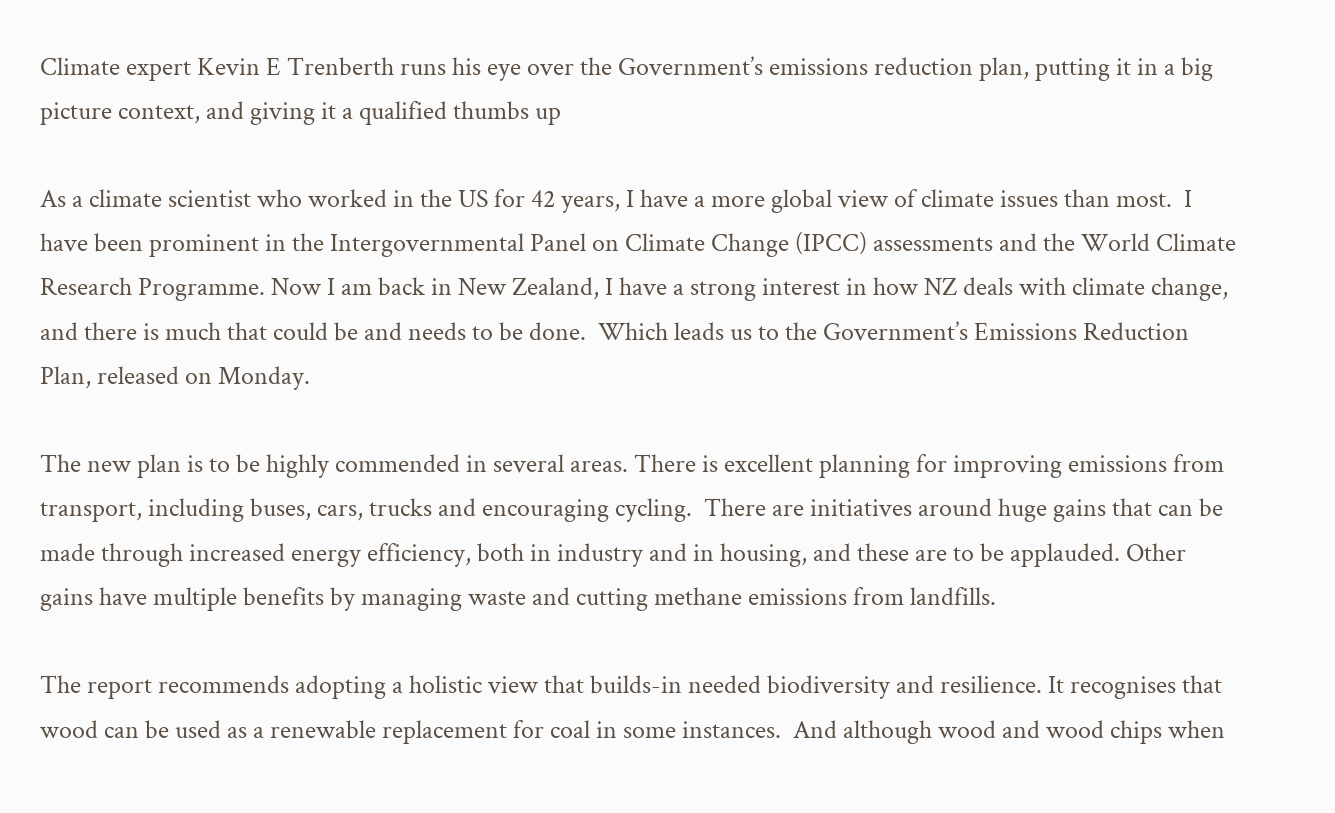Climate expert Kevin E Trenberth runs his eye over the Government’s emissions reduction plan, putting it in a big picture context, and giving it a qualified thumbs up

As a climate scientist who worked in the US for 42 years, I have a more global view of climate issues than most.  I have been prominent in the Intergovernmental Panel on Climate Change (IPCC) assessments and the World Climate Research Programme. Now I am back in New Zealand, I have a strong interest in how NZ deals with climate change, and there is much that could be and needs to be done.  Which leads us to the Government’s Emissions Reduction Plan, released on Monday.

The new plan is to be highly commended in several areas. There is excellent planning for improving emissions from transport, including buses, cars, trucks and encouraging cycling.  There are initiatives around huge gains that can be made through increased energy efficiency, both in industry and in housing, and these are to be applauded. Other gains have multiple benefits by managing waste and cutting methane emissions from landfills.

The report recommends adopting a holistic view that builds-in needed biodiversity and resilience. It recognises that wood can be used as a renewable replacement for coal in some instances.  And although wood and wood chips when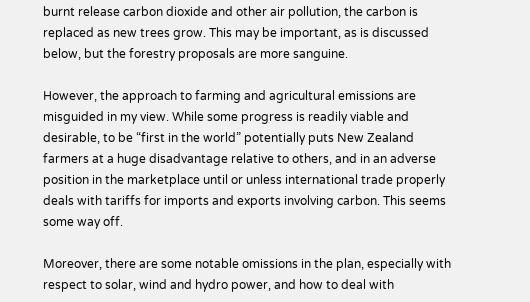burnt release carbon dioxide and other air pollution, the carbon is replaced as new trees grow. This may be important, as is discussed below, but the forestry proposals are more sanguine.

However, the approach to farming and agricultural emissions are misguided in my view. While some progress is readily viable and desirable, to be “first in the world” potentially puts New Zealand farmers at a huge disadvantage relative to others, and in an adverse position in the marketplace until or unless international trade properly deals with tariffs for imports and exports involving carbon. This seems some way off.

Moreover, there are some notable omissions in the plan, especially with respect to solar, wind and hydro power, and how to deal with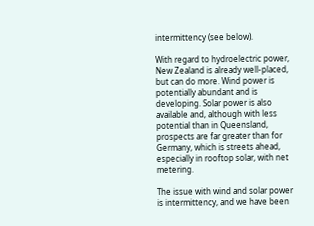intermittency (see below).

With regard to hydroelectric power, New Zealand is already well-placed, but can do more. Wind power is potentially abundant and is developing. Solar power is also available and, although with less potential than in Queensland, prospects are far greater than for Germany, which is streets ahead, especially in rooftop solar, with net metering.

The issue with wind and solar power is intermittency, and we have been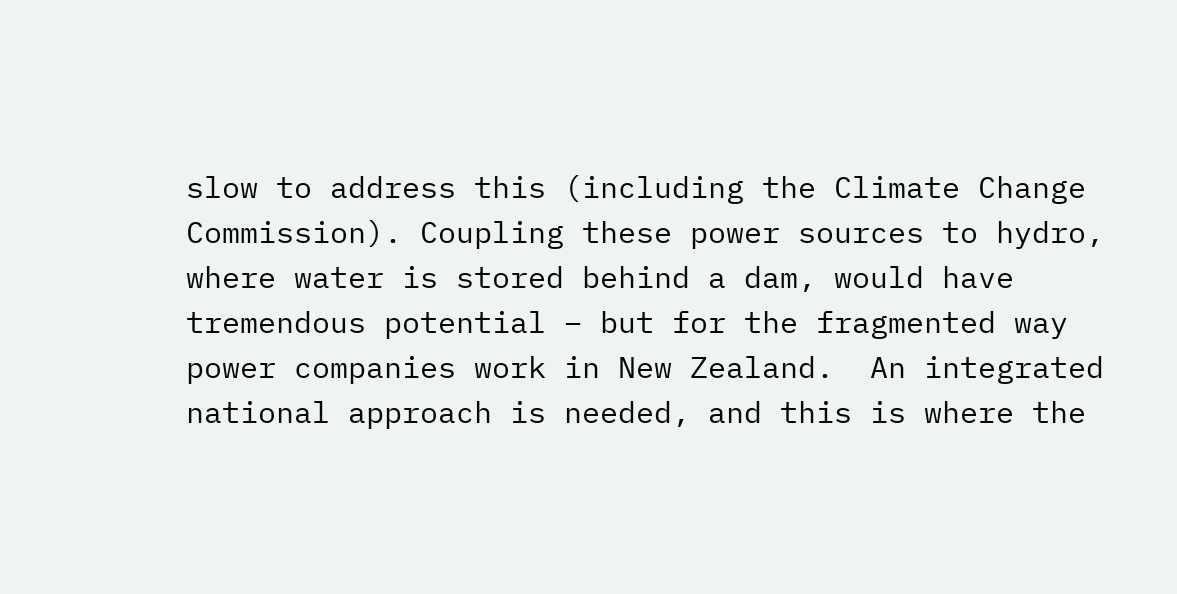slow to address this (including the Climate Change Commission). Coupling these power sources to hydro, where water is stored behind a dam, would have tremendous potential – but for the fragmented way power companies work in New Zealand.  An integrated national approach is needed, and this is where the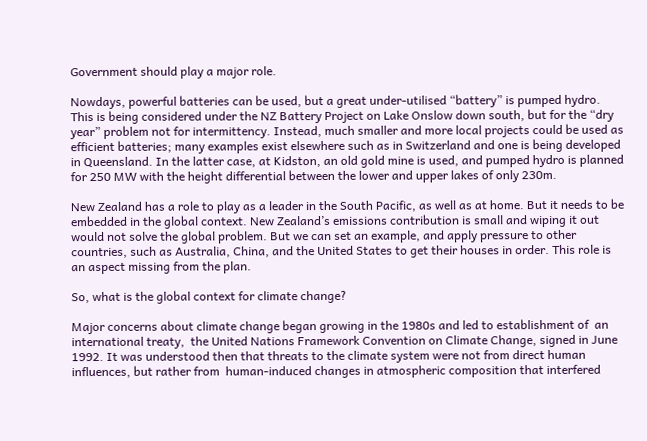Government should play a major role.

Nowdays, powerful batteries can be used, but a great under-utilised “battery” is pumped hydro.  This is being considered under the NZ Battery Project on Lake Onslow down south, but for the “dry year” problem not for intermittency. Instead, much smaller and more local projects could be used as efficient batteries; many examples exist elsewhere such as in Switzerland and one is being developed in Queensland. In the latter case, at Kidston, an old gold mine is used, and pumped hydro is planned for 250 MW with the height differential between the lower and upper lakes of only 230m.

New Zealand has a role to play as a leader in the South Pacific, as well as at home. But it needs to be embedded in the global context. New Zealand’s emissions contribution is small and wiping it out would not solve the global problem. But we can set an example, and apply pressure to other countries, such as Australia, China, and the United States to get their houses in order. This role is an aspect missing from the plan.

So, what is the global context for climate change?

Major concerns about climate change began growing in the 1980s and led to establishment of  an international treaty,  the United Nations Framework Convention on Climate Change, signed in June 1992. It was understood then that threats to the climate system were not from direct human influences, but rather from  human-induced changes in atmospheric composition that interfered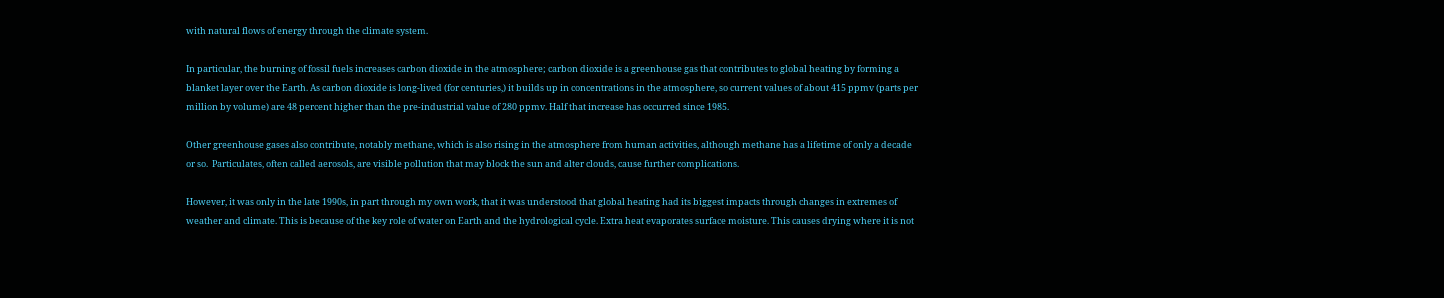with natural flows of energy through the climate system.

In particular, the burning of fossil fuels increases carbon dioxide in the atmosphere; carbon dioxide is a greenhouse gas that contributes to global heating by forming a blanket layer over the Earth. As carbon dioxide is long-lived (for centuries,) it builds up in concentrations in the atmosphere, so current values of about 415 ppmv (parts per million by volume) are 48 percent higher than the pre-industrial value of 280 ppmv. Half that increase has occurred since 1985.

Other greenhouse gases also contribute, notably methane, which is also rising in the atmosphere from human activities, although methane has a lifetime of only a decade or so.  Particulates, often called aerosols, are visible pollution that may block the sun and alter clouds, cause further complications.

However, it was only in the late 1990s, in part through my own work, that it was understood that global heating had its biggest impacts through changes in extremes of weather and climate. This is because of the key role of water on Earth and the hydrological cycle. Extra heat evaporates surface moisture. This causes drying where it is not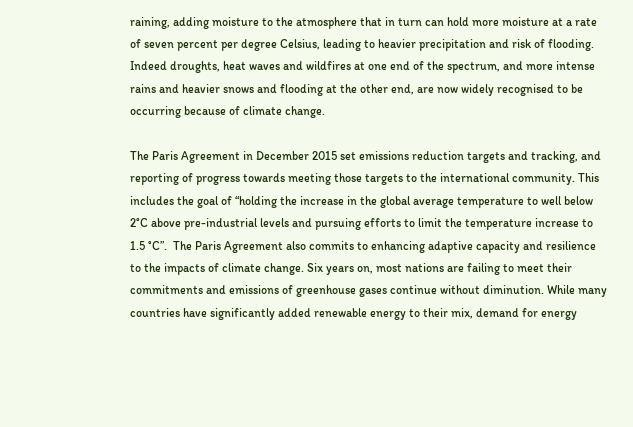raining, adding moisture to the atmosphere that in turn can hold more moisture at a rate of seven percent per degree Celsius, leading to heavier precipitation and risk of flooding. Indeed droughts, heat waves and wildfires at one end of the spectrum, and more intense rains and heavier snows and flooding at the other end, are now widely recognised to be occurring because of climate change.

The Paris Agreement in December 2015 set emissions reduction targets and tracking, and reporting of progress towards meeting those targets to the international community. This includes the goal of “holding the increase in the global average temperature to well below 2°C above pre-industrial levels and pursuing efforts to limit the temperature increase to 1.5 °C”.  The Paris Agreement also commits to enhancing adaptive capacity and resilience to the impacts of climate change. Six years on, most nations are failing to meet their commitments and emissions of greenhouse gases continue without diminution. While many countries have significantly added renewable energy to their mix, demand for energy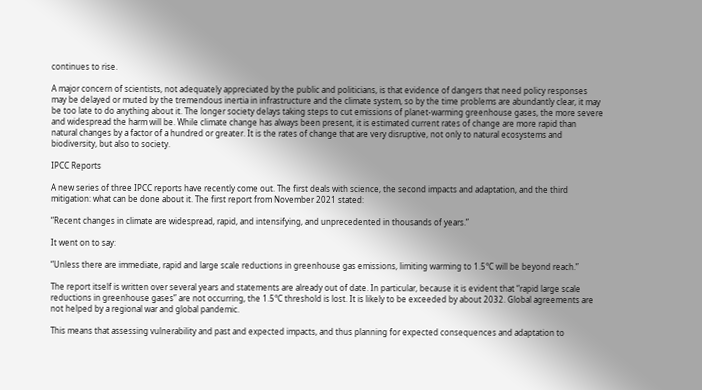continues to rise.

A major concern of scientists, not adequately appreciated by the public and politicians, is that evidence of dangers that need policy responses may be delayed or muted by the tremendous inertia in infrastructure and the climate system, so by the time problems are abundantly clear, it may be too late to do anything about it. The longer society delays taking steps to cut emissions of planet-warming greenhouse gases, the more severe and widespread the harm will be. While climate change has always been present, it is estimated current rates of change are more rapid than natural changes by a factor of a hundred or greater. It is the rates of change that are very disruptive, not only to natural ecosystems and biodiversity, but also to society.

IPCC Reports

A new series of three IPCC reports have recently come out. The first deals with science, the second impacts and adaptation, and the third mitigation: what can be done about it. The first report from November 2021 stated:

“Recent changes in climate are widespread, rapid, and intensifying, and unprecedented in thousands of years.”

It went on to say:

“Unless there are immediate, rapid and large scale reductions in greenhouse gas emissions, limiting warming to 1.5°C will be beyond reach.”

The report itself is written over several years and statements are already out of date. In particular, because it is evident that “rapid large scale reductions in greenhouse gases” are not occurring, the 1.5°C threshold is lost. It is likely to be exceeded by about 2032. Global agreements are not helped by a regional war and global pandemic.

This means that assessing vulnerability and past and expected impacts, and thus planning for expected consequences and adaptation to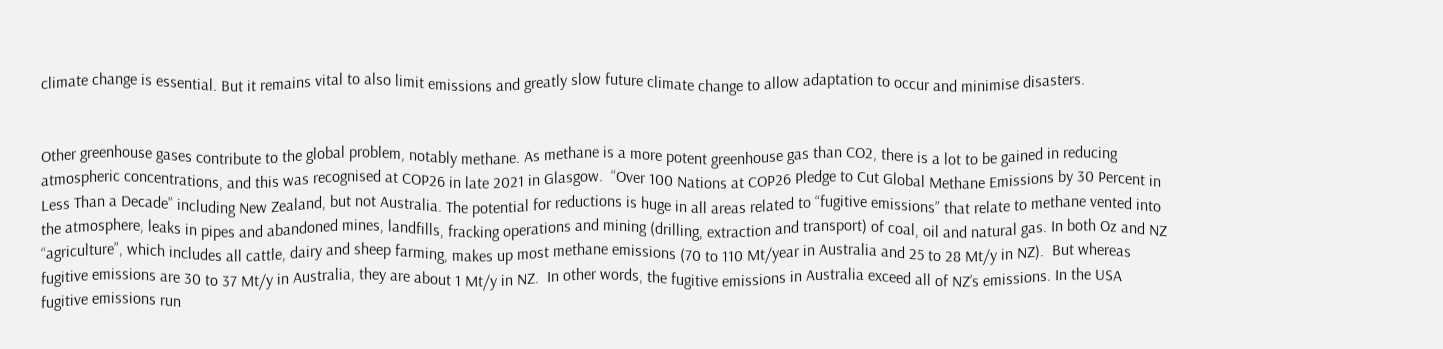climate change is essential. But it remains vital to also limit emissions and greatly slow future climate change to allow adaptation to occur and minimise disasters.


Other greenhouse gases contribute to the global problem, notably methane. As methane is a more potent greenhouse gas than CO2, there is a lot to be gained in reducing atmospheric concentrations, and this was recognised at COP26 in late 2021 in Glasgow.  “Over 100 Nations at COP26 Pledge to Cut Global Methane Emissions by 30 Percent in Less Than a Decade” including New Zealand, but not Australia. The potential for reductions is huge in all areas related to “fugitive emissions” that relate to methane vented into the atmosphere, leaks in pipes and abandoned mines, landfills, fracking operations and mining (drilling, extraction and transport) of coal, oil and natural gas. In both Oz and NZ “agriculture”, which includes all cattle, dairy and sheep farming, makes up most methane emissions (70 to 110 Mt/year in Australia and 25 to 28 Mt/y in NZ).  But whereas fugitive emissions are 30 to 37 Mt/y in Australia, they are about 1 Mt/y in NZ.  In other words, the fugitive emissions in Australia exceed all of NZ’s emissions. In the USA fugitive emissions run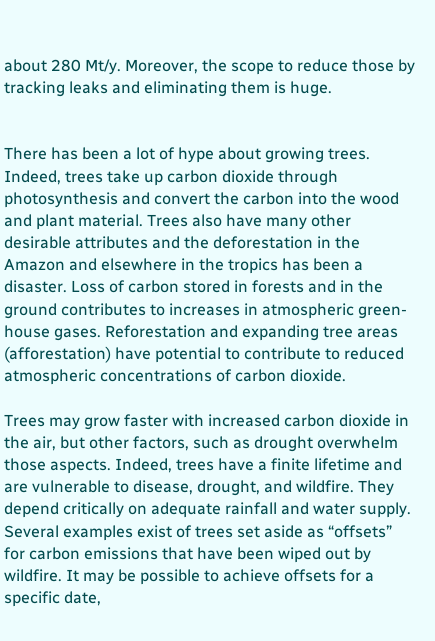about 280 Mt/y. Moreover, the scope to reduce those by tracking leaks and eliminating them is huge.


There has been a lot of hype about growing trees. Indeed, trees take up carbon dioxide through photosynthesis and convert the carbon into the wood and plant material. Trees also have many other desirable attributes and the deforestation in the Amazon and elsewhere in the tropics has been a disaster. Loss of carbon stored in forests and in the ground contributes to increases in atmospheric green-house gases. Reforestation and expanding tree areas (afforestation) have potential to contribute to reduced atmospheric concentrations of carbon dioxide.

Trees may grow faster with increased carbon dioxide in the air, but other factors, such as drought overwhelm those aspects. Indeed, trees have a finite lifetime and are vulnerable to disease, drought, and wildfire. They depend critically on adequate rainfall and water supply. Several examples exist of trees set aside as “offsets” for carbon emissions that have been wiped out by wildfire. It may be possible to achieve offsets for a specific date,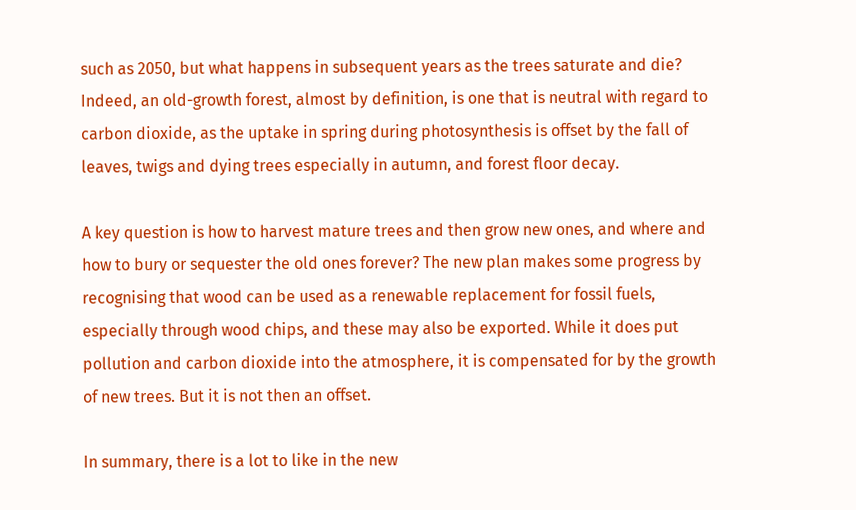such as 2050, but what happens in subsequent years as the trees saturate and die? Indeed, an old-growth forest, almost by definition, is one that is neutral with regard to carbon dioxide, as the uptake in spring during photosynthesis is offset by the fall of leaves, twigs and dying trees especially in autumn, and forest floor decay.

A key question is how to harvest mature trees and then grow new ones, and where and how to bury or sequester the old ones forever? The new plan makes some progress by recognising that wood can be used as a renewable replacement for fossil fuels, especially through wood chips, and these may also be exported. While it does put pollution and carbon dioxide into the atmosphere, it is compensated for by the growth of new trees. But it is not then an offset.

In summary, there is a lot to like in the new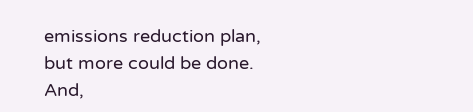emissions reduction plan, but more could be done. And,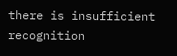there is insufficient recognition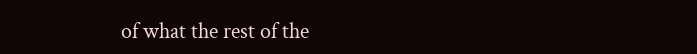of what the rest of the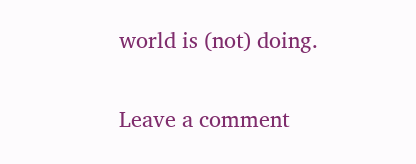world is (not) doing.

Leave a comment